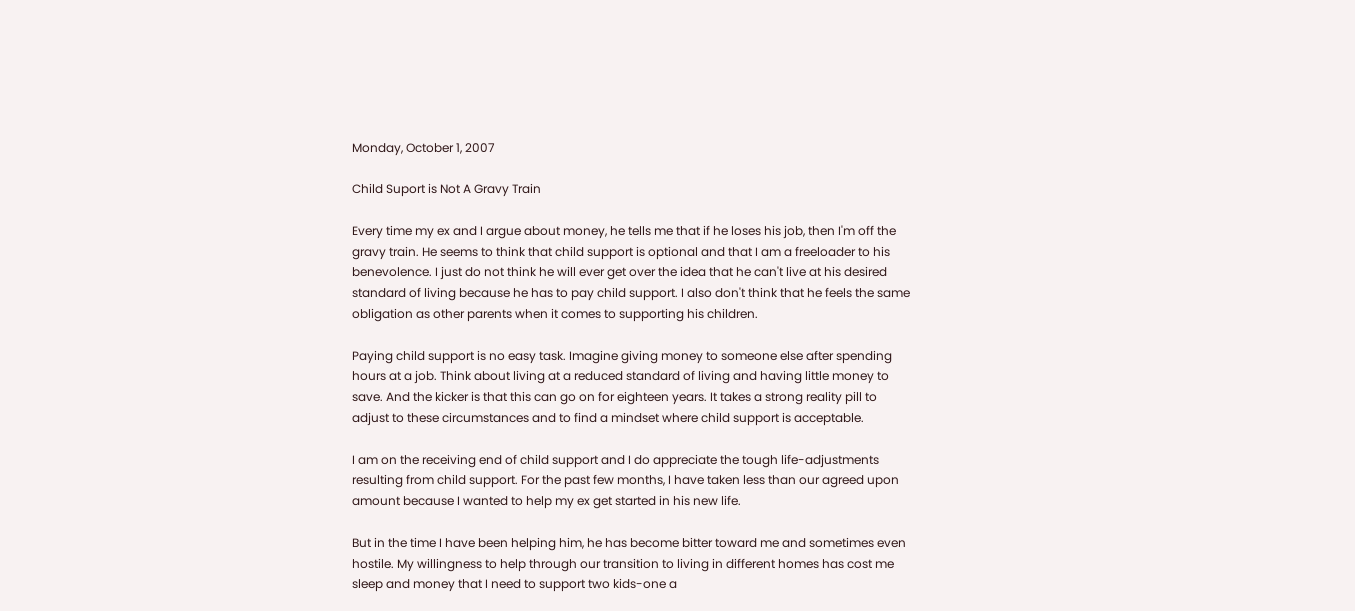Monday, October 1, 2007

Child Suport is Not A Gravy Train

Every time my ex and I argue about money, he tells me that if he loses his job, then I'm off the gravy train. He seems to think that child support is optional and that I am a freeloader to his benevolence. I just do not think he will ever get over the idea that he can't live at his desired standard of living because he has to pay child support. I also don't think that he feels the same obligation as other parents when it comes to supporting his children.

Paying child support is no easy task. Imagine giving money to someone else after spending hours at a job. Think about living at a reduced standard of living and having little money to save. And the kicker is that this can go on for eighteen years. It takes a strong reality pill to adjust to these circumstances and to find a mindset where child support is acceptable.

I am on the receiving end of child support and I do appreciate the tough life-adjustments resulting from child support. For the past few months, I have taken less than our agreed upon amount because I wanted to help my ex get started in his new life.

But in the time I have been helping him, he has become bitter toward me and sometimes even hostile. My willingness to help through our transition to living in different homes has cost me sleep and money that I need to support two kids-one a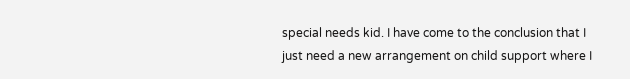special needs kid. I have come to the conclusion that I just need a new arrangement on child support where I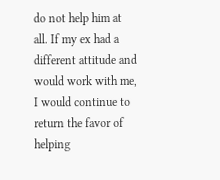do not help him at all. If my ex had a different attitude and would work with me, I would continue to return the favor of helping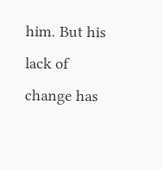him. But his lack of change has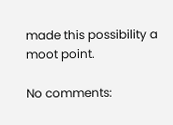made this possibility a moot point.

No comments: